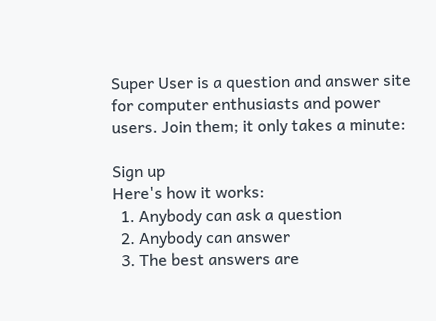Super User is a question and answer site for computer enthusiasts and power users. Join them; it only takes a minute:

Sign up
Here's how it works:
  1. Anybody can ask a question
  2. Anybody can answer
  3. The best answers are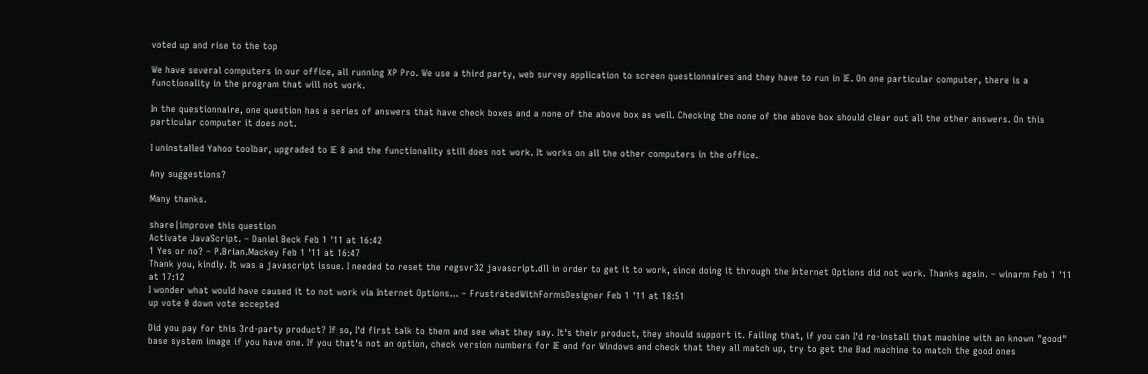voted up and rise to the top

We have several computers in our office, all running XP Pro. We use a third party, web survey application to screen questionnaires and they have to run in IE. On one particular computer, there is a functionality in the program that will not work.

In the questionnaire, one question has a series of answers that have check boxes and a none of the above box as well. Checking the none of the above box should clear out all the other answers. On this particular computer it does not.

I uninstalled Yahoo toolbar, upgraded to IE 8 and the functionality still does not work. It works on all the other computers in the office.

Any suggestions?

Many thanks.

share|improve this question
Activate JavaScript. – Daniel Beck Feb 1 '11 at 16:42
1 Yes or no? – P.Brian.Mackey Feb 1 '11 at 16:47
Thank you, kindly. It was a javascript issue. I needed to reset the regsvr32 javascript.dll in order to get it to work, since doing it through the Internet Options did not work. Thanks again. – winarm Feb 1 '11 at 17:12
I wonder what would have caused it to not work via Internet Options... – FrustratedWithFormsDesigner Feb 1 '11 at 18:51
up vote 0 down vote accepted

Did you pay for this 3rd-party product? If so, I'd first talk to them and see what they say. It's their product, they should support it. Failing that, if you can I'd re-install that machine with an known "good" base system image if you have one. If you that's not an option, check version numbers for IE and for Windows and check that they all match up, try to get the Bad machine to match the good ones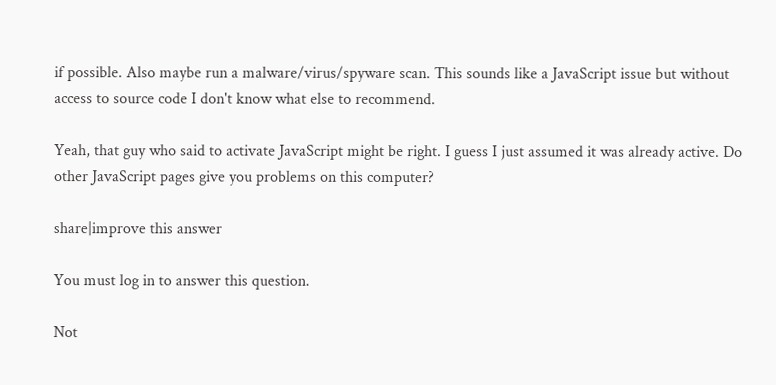if possible. Also maybe run a malware/virus/spyware scan. This sounds like a JavaScript issue but without access to source code I don't know what else to recommend.

Yeah, that guy who said to activate JavaScript might be right. I guess I just assumed it was already active. Do other JavaScript pages give you problems on this computer?

share|improve this answer

You must log in to answer this question.

Not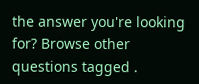the answer you're looking for? Browse other questions tagged .